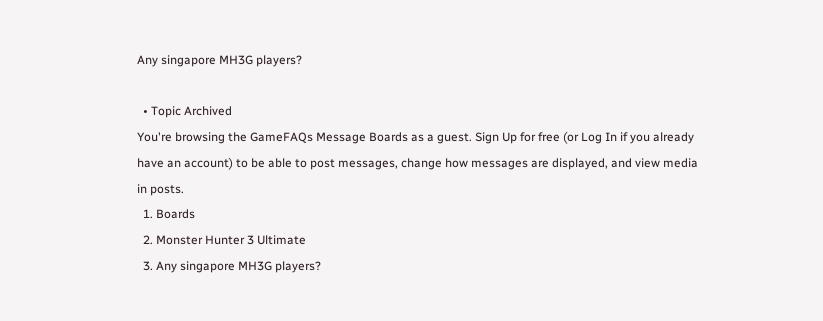Any singapore MH3G players?

  • Topic Archived
You're browsing the GameFAQs Message Boards as a guest. Sign Up for free (or Log In if you already have an account) to be able to post messages, change how messages are displayed, and view media in posts.
  1. Boards
  2. Monster Hunter 3 Ultimate
  3. Any singapore MH3G players?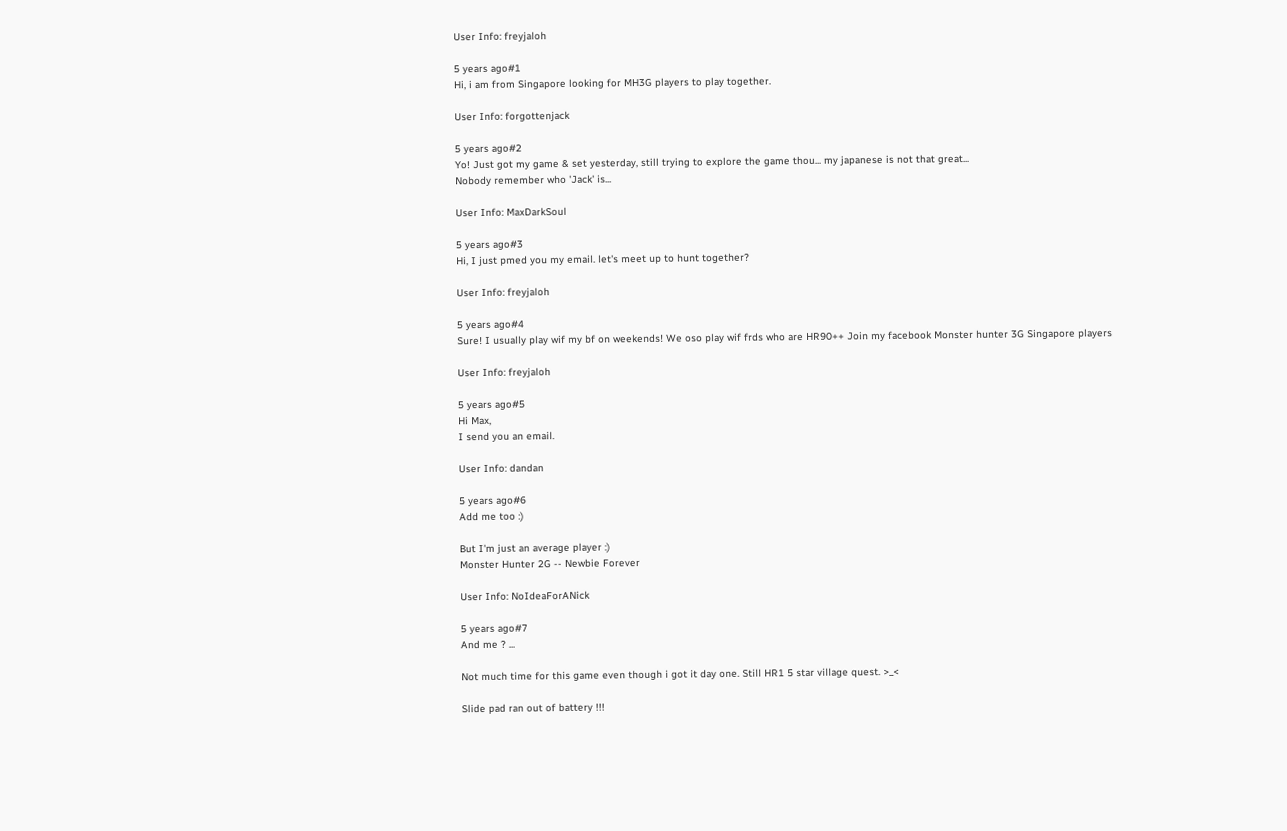User Info: freyjaloh

5 years ago#1
Hi, i am from Singapore looking for MH3G players to play together.

User Info: forgottenjack

5 years ago#2
Yo! Just got my game & set yesterday, still trying to explore the game thou... my japanese is not that great...
Nobody remember who 'Jack' is...

User Info: MaxDarkSoul

5 years ago#3
Hi, I just pmed you my email. let's meet up to hunt together?

User Info: freyjaloh

5 years ago#4
Sure! I usually play wif my bf on weekends! We oso play wif frds who are HR90++ Join my facebook Monster hunter 3G Singapore players

User Info: freyjaloh

5 years ago#5
Hi Max,
I send you an email.

User Info: dandan

5 years ago#6
Add me too :)

But I'm just an average player :)
Monster Hunter 2G -- Newbie Forever

User Info: NoIdeaForANick

5 years ago#7
And me ? ...

Not much time for this game even though i got it day one. Still HR1 5 star village quest. >_<

Slide pad ran out of battery !!!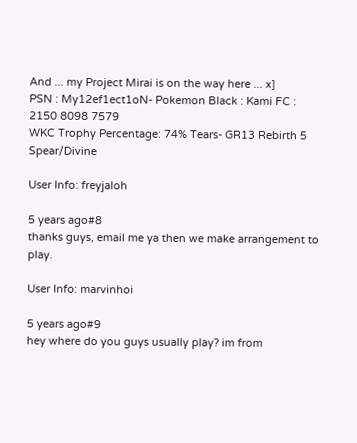And ... my Project Mirai is on the way here ... x]
PSN : My12ef1ect1oN- Pokemon Black : Kami FC : 2150 8098 7579
WKC Trophy Percentage: 74% Tears- GR13 Rebirth 5 Spear/Divine

User Info: freyjaloh

5 years ago#8
thanks guys, email me ya then we make arrangement to play.

User Info: marvinhoi

5 years ago#9
hey where do you guys usually play? im from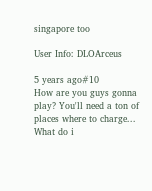singapore too

User Info: DLOArceus

5 years ago#10
How are you guys gonna play? You'll need a ton of places where to charge...
What do i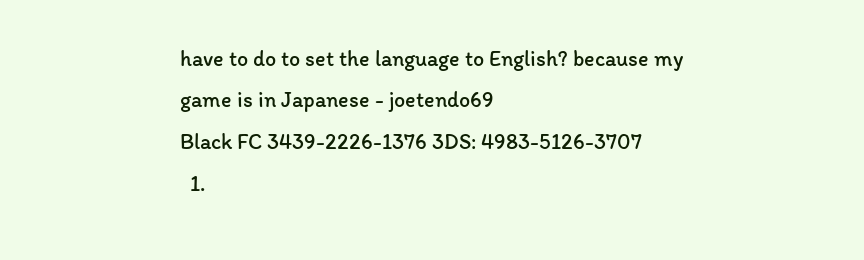have to do to set the language to English? because my game is in Japanese - joetendo69
Black FC 3439-2226-1376 3DS: 4983-5126-3707
  1.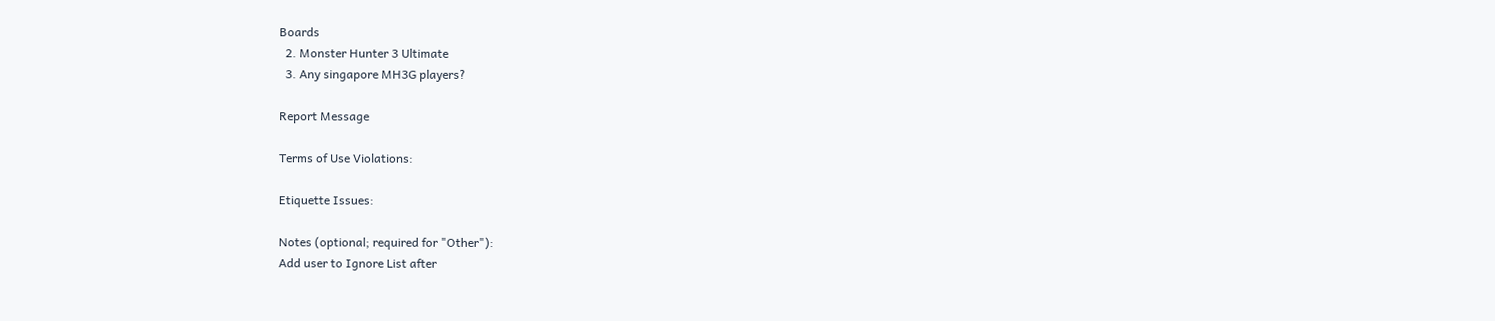Boards
  2. Monster Hunter 3 Ultimate
  3. Any singapore MH3G players?

Report Message

Terms of Use Violations:

Etiquette Issues:

Notes (optional; required for "Other"):
Add user to Ignore List after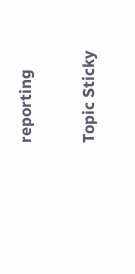reporting

Topic Sticky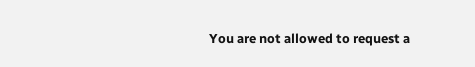You are not allowed to request a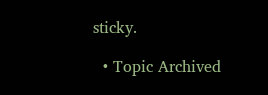sticky.

  • Topic Archived